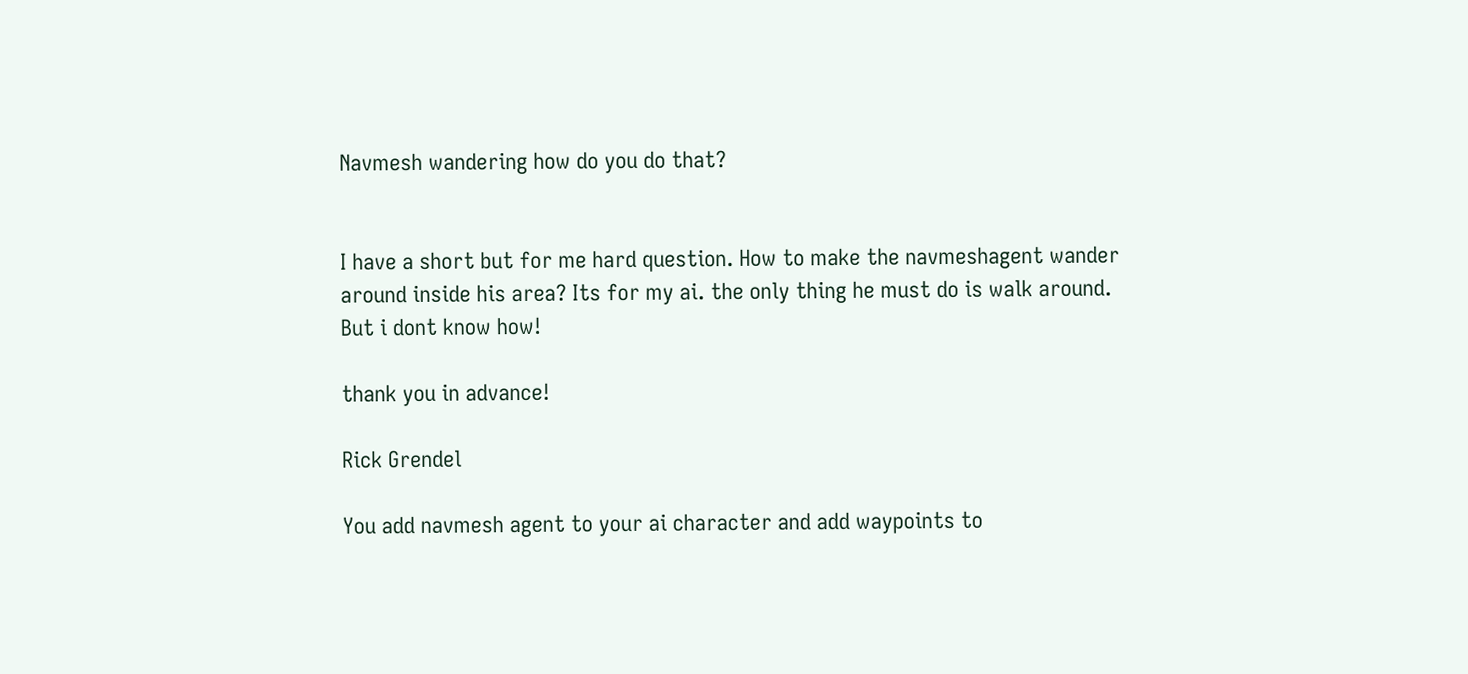Navmesh wandering how do you do that?


I have a short but for me hard question. How to make the navmeshagent wander around inside his area? Its for my ai. the only thing he must do is walk around. But i dont know how!

thank you in advance!

Rick Grendel

You add navmesh agent to your ai character and add waypoints to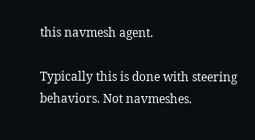this navmesh agent.

Typically this is done with steering behaviors. Not navmeshes.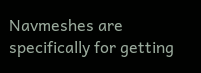Navmeshes are specifically for getting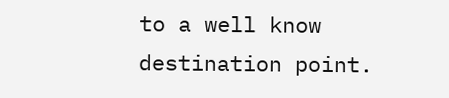to a well know destination point.